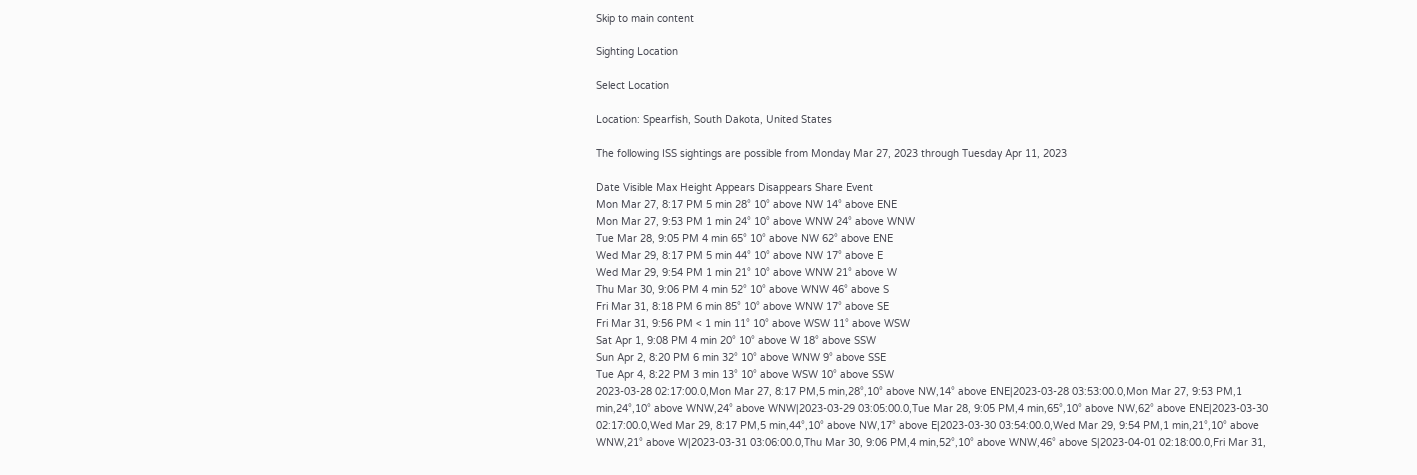Skip to main content

Sighting Location

Select Location

Location: Spearfish, South Dakota, United States

The following ISS sightings are possible from Monday Mar 27, 2023 through Tuesday Apr 11, 2023

Date Visible Max Height Appears Disappears Share Event
Mon Mar 27, 8:17 PM 5 min 28° 10° above NW 14° above ENE
Mon Mar 27, 9:53 PM 1 min 24° 10° above WNW 24° above WNW
Tue Mar 28, 9:05 PM 4 min 65° 10° above NW 62° above ENE
Wed Mar 29, 8:17 PM 5 min 44° 10° above NW 17° above E
Wed Mar 29, 9:54 PM 1 min 21° 10° above WNW 21° above W
Thu Mar 30, 9:06 PM 4 min 52° 10° above WNW 46° above S
Fri Mar 31, 8:18 PM 6 min 85° 10° above WNW 17° above SE
Fri Mar 31, 9:56 PM < 1 min 11° 10° above WSW 11° above WSW
Sat Apr 1, 9:08 PM 4 min 20° 10° above W 18° above SSW
Sun Apr 2, 8:20 PM 6 min 32° 10° above WNW 9° above SSE
Tue Apr 4, 8:22 PM 3 min 13° 10° above WSW 10° above SSW
2023-03-28 02:17:00.0,Mon Mar 27, 8:17 PM,5 min,28°,10° above NW,14° above ENE|2023-03-28 03:53:00.0,Mon Mar 27, 9:53 PM,1 min,24°,10° above WNW,24° above WNW|2023-03-29 03:05:00.0,Tue Mar 28, 9:05 PM,4 min,65°,10° above NW,62° above ENE|2023-03-30 02:17:00.0,Wed Mar 29, 8:17 PM,5 min,44°,10° above NW,17° above E|2023-03-30 03:54:00.0,Wed Mar 29, 9:54 PM,1 min,21°,10° above WNW,21° above W|2023-03-31 03:06:00.0,Thu Mar 30, 9:06 PM,4 min,52°,10° above WNW,46° above S|2023-04-01 02:18:00.0,Fri Mar 31,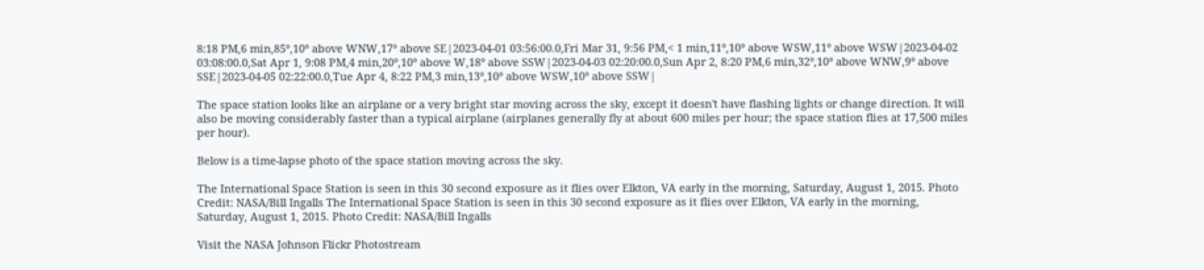8:18 PM,6 min,85°,10° above WNW,17° above SE|2023-04-01 03:56:00.0,Fri Mar 31, 9:56 PM,< 1 min,11°,10° above WSW,11° above WSW|2023-04-02 03:08:00.0,Sat Apr 1, 9:08 PM,4 min,20°,10° above W,18° above SSW|2023-04-03 02:20:00.0,Sun Apr 2, 8:20 PM,6 min,32°,10° above WNW,9° above SSE|2023-04-05 02:22:00.0,Tue Apr 4, 8:22 PM,3 min,13°,10° above WSW,10° above SSW|

The space station looks like an airplane or a very bright star moving across the sky, except it doesn't have flashing lights or change direction. It will also be moving considerably faster than a typical airplane (airplanes generally fly at about 600 miles per hour; the space station flies at 17,500 miles per hour).

Below is a time-lapse photo of the space station moving across the sky.

The International Space Station is seen in this 30 second exposure as it flies over Elkton, VA early in the morning, Saturday, August 1, 2015. Photo Credit: NASA/Bill Ingalls The International Space Station is seen in this 30 second exposure as it flies over Elkton, VA early in the morning, Saturday, August 1, 2015. Photo Credit: NASA/Bill Ingalls

Visit the NASA Johnson Flickr Photostream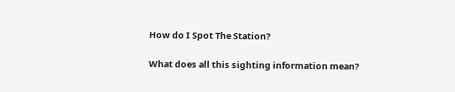How do I Spot The Station?

What does all this sighting information mean?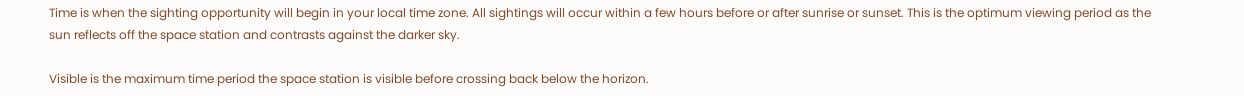Time is when the sighting opportunity will begin in your local time zone. All sightings will occur within a few hours before or after sunrise or sunset. This is the optimum viewing period as the sun reflects off the space station and contrasts against the darker sky.

Visible is the maximum time period the space station is visible before crossing back below the horizon.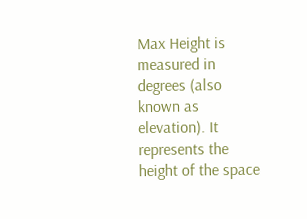Max Height is measured in degrees (also known as elevation). It represents the height of the space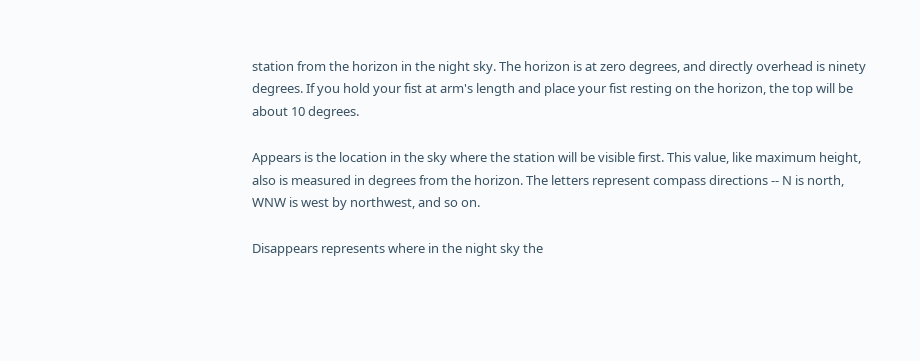station from the horizon in the night sky. The horizon is at zero degrees, and directly overhead is ninety degrees. If you hold your fist at arm's length and place your fist resting on the horizon, the top will be about 10 degrees.

Appears is the location in the sky where the station will be visible first. This value, like maximum height, also is measured in degrees from the horizon. The letters represent compass directions -- N is north, WNW is west by northwest, and so on.

Disappears represents where in the night sky the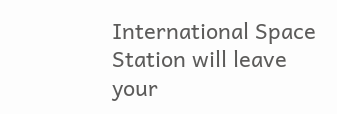International Space Station will leave your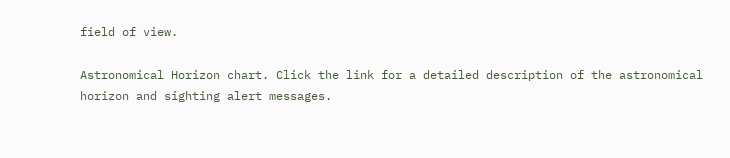field of view.

Astronomical Horizon chart. Click the link for a detailed description of the astronomical horizon and sighting alert messages.